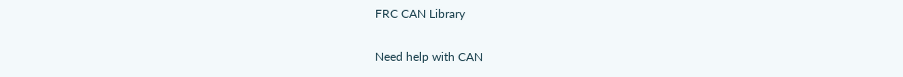FRC CAN Library

Need help with CAN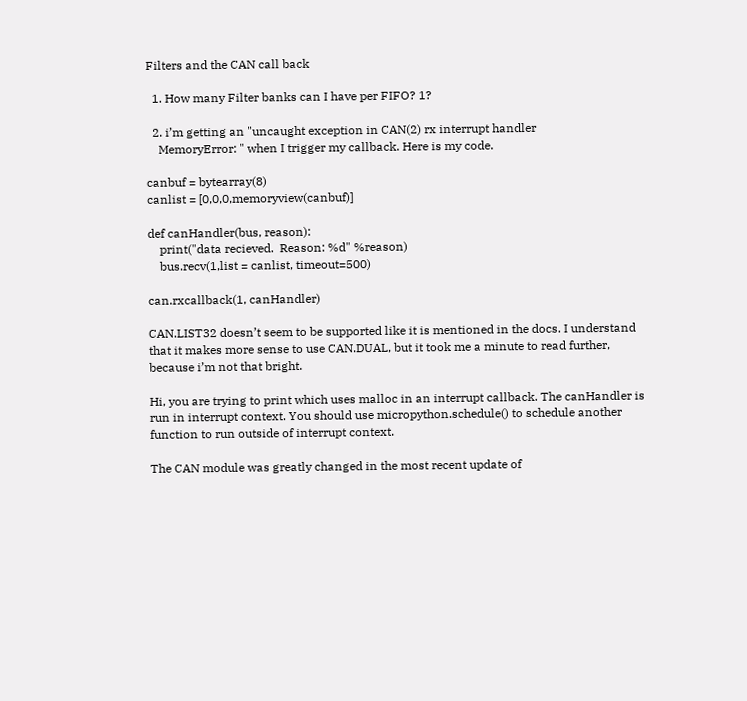Filters and the CAN call back

  1. How many Filter banks can I have per FIFO? 1?

  2. i’m getting an "uncaught exception in CAN(2) rx interrupt handler
    MemoryError: " when I trigger my callback. Here is my code.

canbuf = bytearray(8)
canlist = [0,0,0,memoryview(canbuf)]

def canHandler(bus, reason):
    print("data recieved.  Reason: %d" %reason)
    bus.recv(1,list = canlist, timeout=500)

can.rxcallback(1, canHandler)

CAN.LIST32 doesn’t seem to be supported like it is mentioned in the docs. I understand that it makes more sense to use CAN.DUAL, but it took me a minute to read further, because i’m not that bright.

Hi, you are trying to print which uses malloc in an interrupt callback. The canHandler is run in interrupt context. You should use micropython.schedule() to schedule another function to run outside of interrupt context.

The CAN module was greatly changed in the most recent update of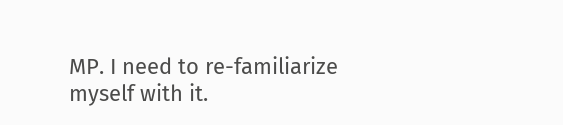MP. I need to re-familiarize myself with it.